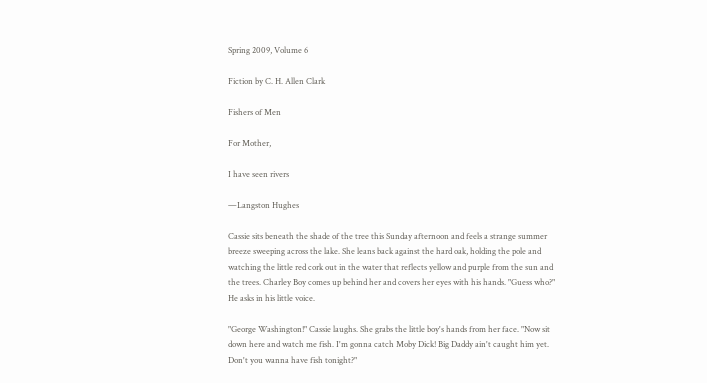Spring 2009, Volume 6

Fiction by C. H. Allen Clark

Fishers of Men

For Mother,

I have seen rivers

—Langston Hughes

Cassie sits beneath the shade of the tree this Sunday afternoon and feels a strange summer breeze sweeping across the lake. She leans back against the hard oak, holding the pole and watching the little red cork out in the water that reflects yellow and purple from the sun and the trees. Charley Boy comes up behind her and covers her eyes with his hands. "Guess who?" He asks in his little voice.

"George Washington!" Cassie laughs. She grabs the little boy's hands from her face. "Now sit down here and watch me fish. I'm gonna catch Moby Dick! Big Daddy ain't caught him yet. Don't you wanna have fish tonight?"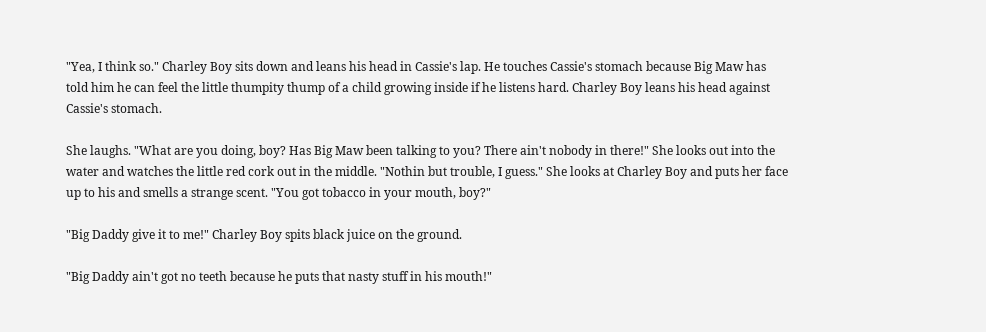"Yea, I think so." Charley Boy sits down and leans his head in Cassie's lap. He touches Cassie's stomach because Big Maw has told him he can feel the little thumpity thump of a child growing inside if he listens hard. Charley Boy leans his head against Cassie's stomach.

She laughs. "What are you doing, boy? Has Big Maw been talking to you? There ain't nobody in there!" She looks out into the water and watches the little red cork out in the middle. "Nothin but trouble, I guess." She looks at Charley Boy and puts her face up to his and smells a strange scent. "You got tobacco in your mouth, boy?"

"Big Daddy give it to me!" Charley Boy spits black juice on the ground.

"Big Daddy ain't got no teeth because he puts that nasty stuff in his mouth!"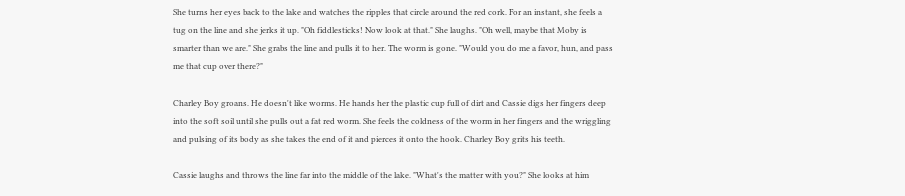She turns her eyes back to the lake and watches the ripples that circle around the red cork. For an instant, she feels a tug on the line and she jerks it up. "Oh fiddlesticks! Now look at that." She laughs. "Oh well, maybe that Moby is smarter than we are." She grabs the line and pulls it to her. The worm is gone. "Would you do me a favor, hun, and pass me that cup over there?"

Charley Boy groans. He doesn't like worms. He hands her the plastic cup full of dirt and Cassie digs her fingers deep into the soft soil until she pulls out a fat red worm. She feels the coldness of the worm in her fingers and the wriggling and pulsing of its body as she takes the end of it and pierces it onto the hook. Charley Boy grits his teeth.

Cassie laughs and throws the line far into the middle of the lake. "What's the matter with you?" She looks at him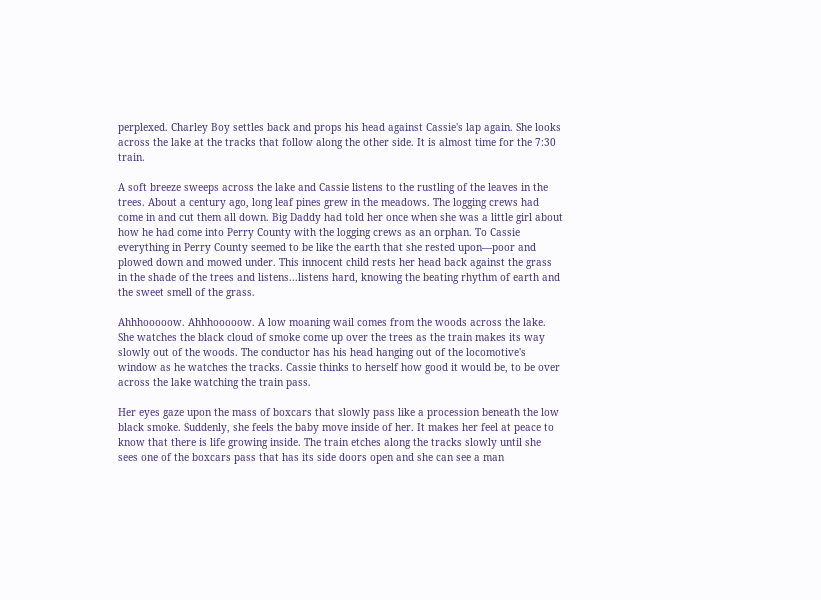perplexed. Charley Boy settles back and props his head against Cassie's lap again. She looks across the lake at the tracks that follow along the other side. It is almost time for the 7:30 train.

A soft breeze sweeps across the lake and Cassie listens to the rustling of the leaves in the trees. About a century ago, long leaf pines grew in the meadows. The logging crews had come in and cut them all down. Big Daddy had told her once when she was a little girl about how he had come into Perry County with the logging crews as an orphan. To Cassie everything in Perry County seemed to be like the earth that she rested upon—poor and plowed down and mowed under. This innocent child rests her head back against the grass in the shade of the trees and listens...listens hard, knowing the beating rhythm of earth and the sweet smell of the grass.

Ahhhooooow. Ahhhooooow. A low moaning wail comes from the woods across the lake. She watches the black cloud of smoke come up over the trees as the train makes its way slowly out of the woods. The conductor has his head hanging out of the locomotive's window as he watches the tracks. Cassie thinks to herself how good it would be, to be over across the lake watching the train pass.

Her eyes gaze upon the mass of boxcars that slowly pass like a procession beneath the low black smoke. Suddenly, she feels the baby move inside of her. It makes her feel at peace to know that there is life growing inside. The train etches along the tracks slowly until she sees one of the boxcars pass that has its side doors open and she can see a man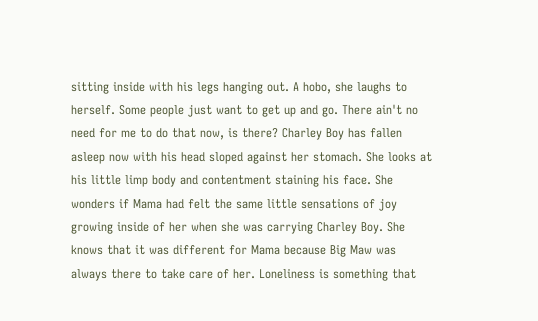sitting inside with his legs hanging out. A hobo, she laughs to herself. Some people just want to get up and go. There ain't no need for me to do that now, is there? Charley Boy has fallen asleep now with his head sloped against her stomach. She looks at his little limp body and contentment staining his face. She wonders if Mama had felt the same little sensations of joy growing inside of her when she was carrying Charley Boy. She knows that it was different for Mama because Big Maw was always there to take care of her. Loneliness is something that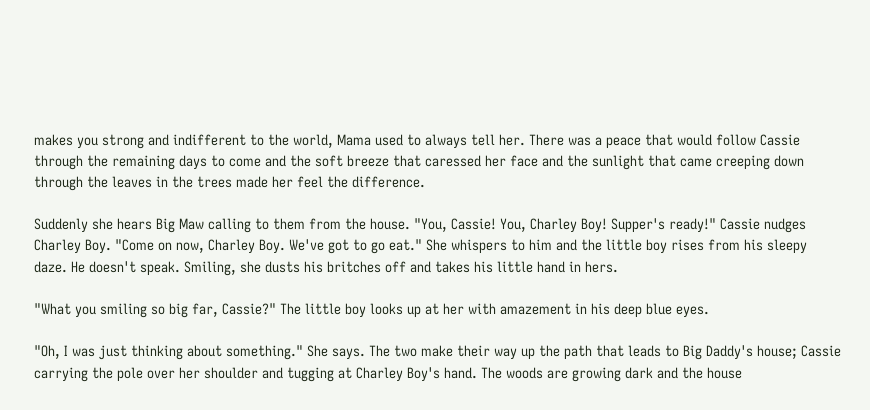makes you strong and indifferent to the world, Mama used to always tell her. There was a peace that would follow Cassie through the remaining days to come and the soft breeze that caressed her face and the sunlight that came creeping down through the leaves in the trees made her feel the difference.

Suddenly she hears Big Maw calling to them from the house. "You, Cassie! You, Charley Boy! Supper's ready!" Cassie nudges Charley Boy. "Come on now, Charley Boy. We've got to go eat." She whispers to him and the little boy rises from his sleepy daze. He doesn't speak. Smiling, she dusts his britches off and takes his little hand in hers.

"What you smiling so big far, Cassie?" The little boy looks up at her with amazement in his deep blue eyes.

"Oh, I was just thinking about something." She says. The two make their way up the path that leads to Big Daddy's house; Cassie carrying the pole over her shoulder and tugging at Charley Boy's hand. The woods are growing dark and the house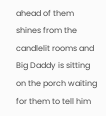ahead of them shines from the candlelit rooms and Big Daddy is sitting on the porch waiting for them to tell him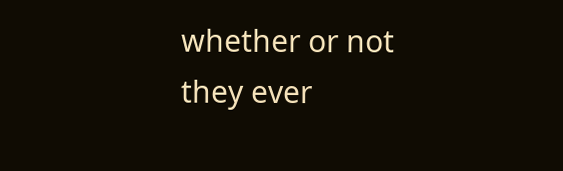whether or not they ever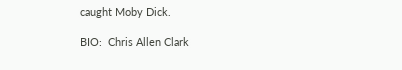caught Moby Dick.

BIO:  Chris Allen Clark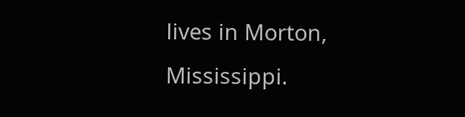lives in Morton, Mississippi.